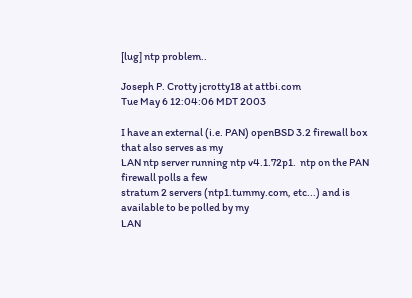[lug] ntp problem..

Joseph P. Crotty jcrotty18 at attbi.com
Tue May 6 12:04:06 MDT 2003

I have an external (i.e. PAN) openBSD 3.2 firewall box that also serves as my
LAN ntp server running ntp v4.1.72p1.  ntp on the PAN firewall polls a few
stratum 2 servers (ntp1.tummy.com, etc...) and is available to be polled by my
LAN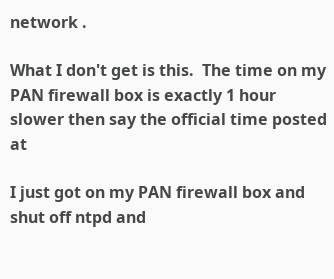network .

What I don't get is this.  The time on my PAN firewall box is exactly 1 hour
slower then say the official time posted at

I just got on my PAN firewall box and shut off ntpd and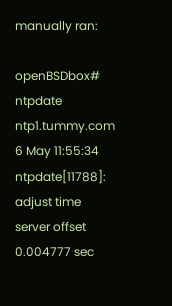manually ran:

openBSDbox# ntpdate ntp1.tummy.com 6 May 11:55:34 ntpdate[11788]: adjust time
server offset 0.004777 sec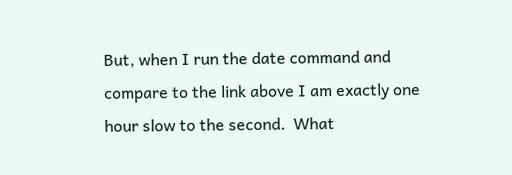But, when I run the date command and compare to the link above I am exactly one
hour slow to the second.  What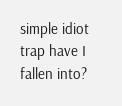simple idiot trap have I fallen into?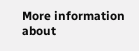More information about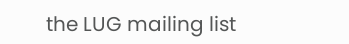the LUG mailing list